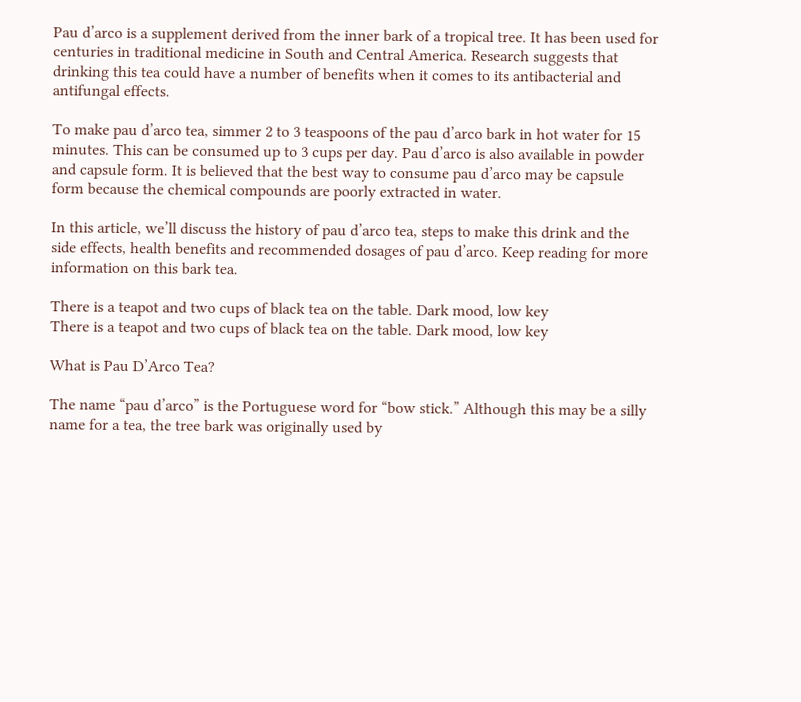Pau d’arco is a supplement derived from the inner bark of a tropical tree. It has been used for centuries in traditional medicine in South and Central America. Research suggests that drinking this tea could have a number of benefits when it comes to its antibacterial and antifungal effects.

To make pau d’arco tea, simmer 2 to 3 teaspoons of the pau d’arco bark in hot water for 15 minutes. This can be consumed up to 3 cups per day. Pau d’arco is also available in powder and capsule form. It is believed that the best way to consume pau d’arco may be capsule form because the chemical compounds are poorly extracted in water.

In this article, we’ll discuss the history of pau d’arco tea, steps to make this drink and the side effects, health benefits and recommended dosages of pau d’arco. Keep reading for more information on this bark tea.

There is a teapot and two cups of black tea on the table. Dark mood, low key
There is a teapot and two cups of black tea on the table. Dark mood, low key

What is Pau D’Arco Tea?

The name “pau d’arco” is the Portuguese word for “bow stick.” Although this may be a silly name for a tea, the tree bark was originally used by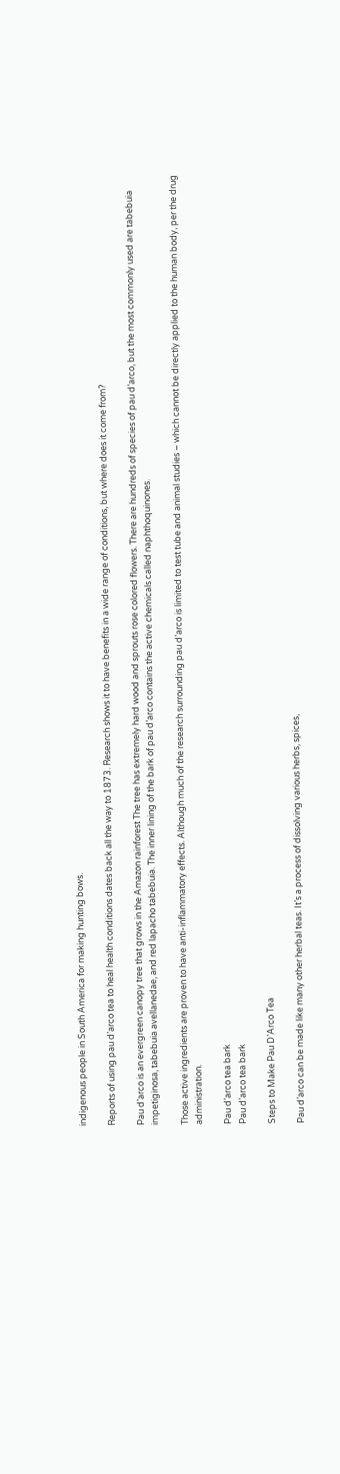indigenous people in South America for making hunting bows.

Reports of using pau d’arco tea to heal health conditions dates back all the way to 1873. Research shows it to have benefits in a wide range of conditions, but where does it come from?

Pau d’arco is an evergreen canopy tree that grows in the Amazon rainforest The tree has extremely hard wood and sprouts rose colored flowers. There are hundreds of species of pau d’arco, but the most commonly used are tabebuia impetiginosa, tabebuia avellanedae, and red lapacho tabebuia. The inner lining of the bark of pau d’arco contains the active chemicals called naphthoquinones.

Those active ingredients are proven to have anti-inflammatory effects. Although much of the research surrounding pau d’arco is limited to test tube and animal studies – which cannot be directly applied to the human body, per the drug administration.

Pau d’arco tea bark
Pau d’arco tea bark

Steps to Make Pau D’Arco Tea

Pau d’arco can be made like many other herbal teas. It’s a process of dissolving various herbs, spices,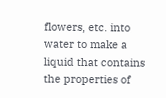flowers, etc. into water to make a liquid that contains the properties of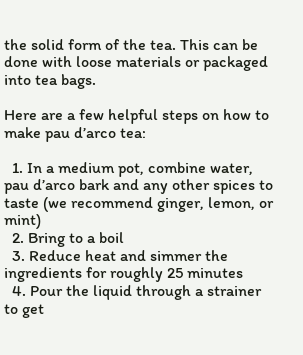the solid form of the tea. This can be done with loose materials or packaged into tea bags.

Here are a few helpful steps on how to make pau d’arco tea:

  1. In a medium pot, combine water, pau d’arco bark and any other spices to taste (we recommend ginger, lemon, or mint)
  2. Bring to a boil
  3. Reduce heat and simmer the ingredients for roughly 25 minutes
  4. Pour the liquid through a strainer to get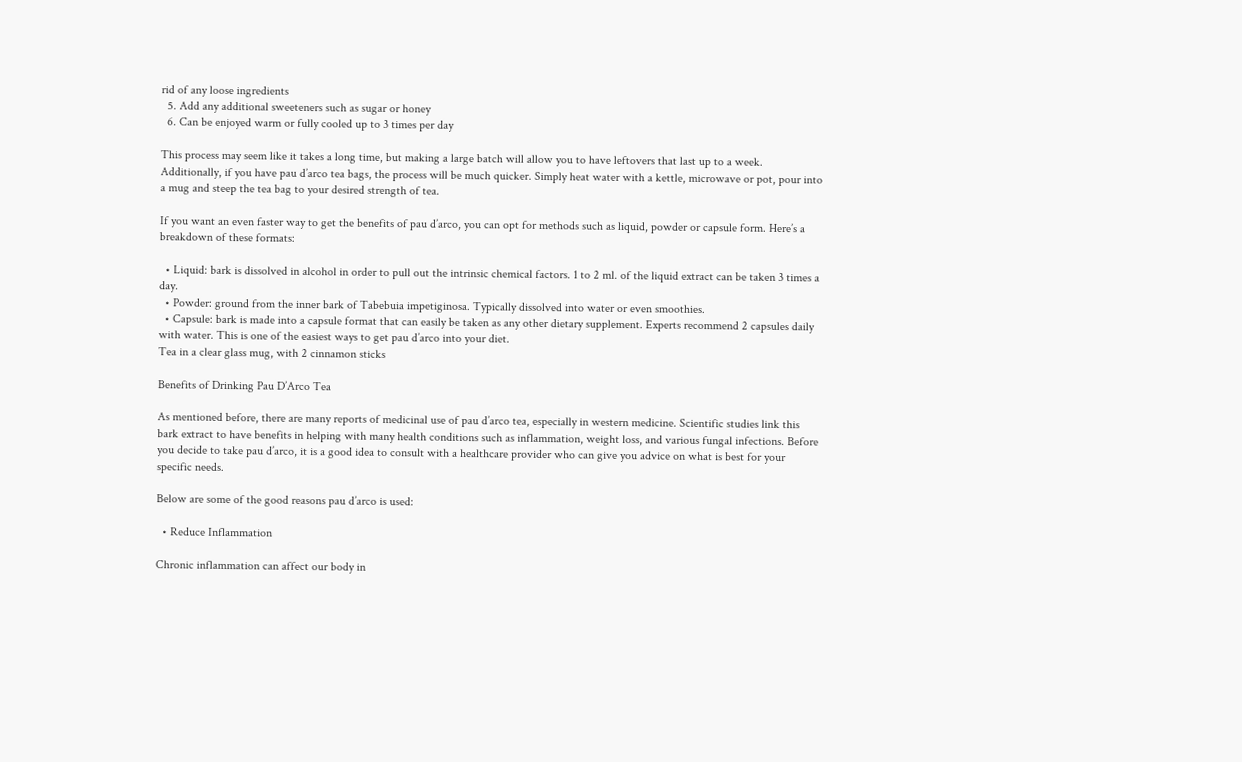rid of any loose ingredients
  5. Add any additional sweeteners such as sugar or honey
  6. Can be enjoyed warm or fully cooled up to 3 times per day

This process may seem like it takes a long time, but making a large batch will allow you to have leftovers that last up to a week. Additionally, if you have pau d’arco tea bags, the process will be much quicker. Simply heat water with a kettle, microwave or pot, pour into a mug and steep the tea bag to your desired strength of tea.

If you want an even faster way to get the benefits of pau d’arco, you can opt for methods such as liquid, powder or capsule form. Here’s a breakdown of these formats:

  • Liquid: bark is dissolved in alcohol in order to pull out the intrinsic chemical factors. 1 to 2 ml. of the liquid extract can be taken 3 times a day.
  • Powder: ground from the inner bark of Tabebuia impetiginosa. Typically dissolved into water or even smoothies.
  • Capsule: bark is made into a capsule format that can easily be taken as any other dietary supplement. Experts recommend 2 capsules daily with water. This is one of the easiest ways to get pau d’arco into your diet.
Tea in a clear glass mug, with 2 cinnamon sticks

Benefits of Drinking Pau D’Arco Tea

As mentioned before, there are many reports of medicinal use of pau d’arco tea, especially in western medicine. Scientific studies link this bark extract to have benefits in helping with many health conditions such as inflammation, weight loss, and various fungal infections. Before you decide to take pau d’arco, it is a good idea to consult with a healthcare provider who can give you advice on what is best for your specific needs.

Below are some of the good reasons pau d’arco is used:

  • Reduce Inflammation

Chronic inflammation can affect our body in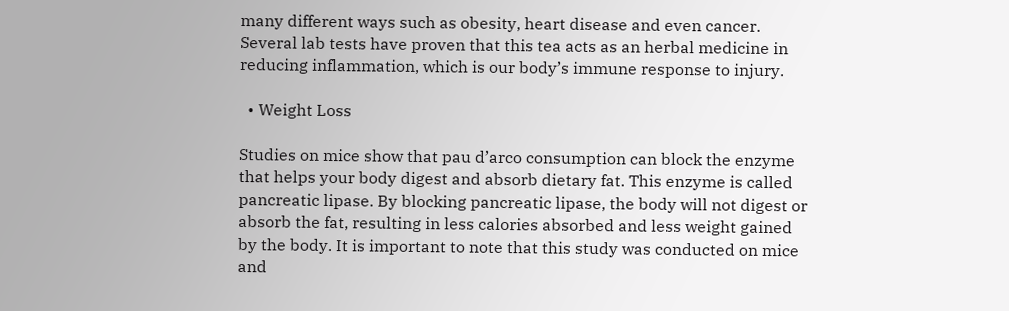many different ways such as obesity, heart disease and even cancer. Several lab tests have proven that this tea acts as an herbal medicine in reducing inflammation, which is our body’s immune response to injury.

  • Weight Loss

Studies on mice show that pau d’arco consumption can block the enzyme that helps your body digest and absorb dietary fat. This enzyme is called pancreatic lipase. By blocking pancreatic lipase, the body will not digest or absorb the fat, resulting in less calories absorbed and less weight gained by the body. It is important to note that this study was conducted on mice and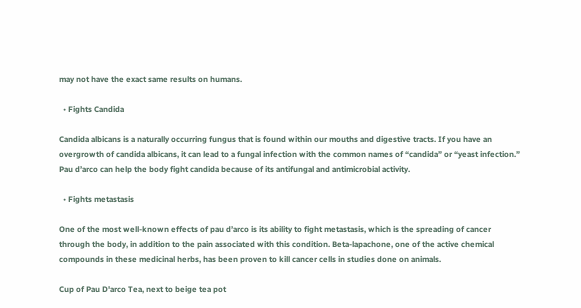may not have the exact same results on humans.

  • Fights Candida

Candida albicans is a naturally occurring fungus that is found within our mouths and digestive tracts. If you have an overgrowth of candida albicans, it can lead to a fungal infection with the common names of “candida” or “yeast infection.” Pau d’arco can help the body fight candida because of its antifungal and antimicrobial activity.

  • Fights metastasis

One of the most well-known effects of pau d’arco is its ability to fight metastasis, which is the spreading of cancer through the body, in addition to the pain associated with this condition. Beta-lapachone, one of the active chemical compounds in these medicinal herbs, has been proven to kill cancer cells in studies done on animals.

Cup of Pau D'arco Tea, next to beige tea pot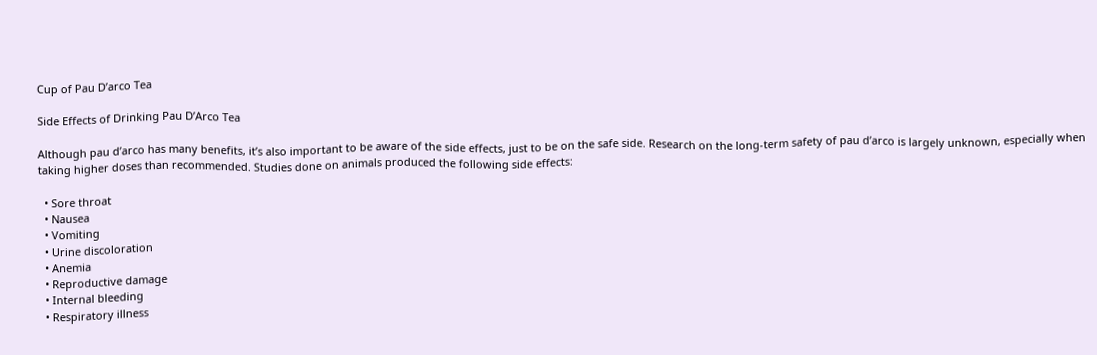Cup of Pau D’arco Tea

Side Effects of Drinking Pau D’Arco Tea

Although pau d’arco has many benefits, it’s also important to be aware of the side effects, just to be on the safe side. Research on the long-term safety of pau d’arco is largely unknown, especially when taking higher doses than recommended. Studies done on animals produced the following side effects:

  • Sore throat
  • Nausea
  • Vomiting
  • Urine discoloration
  • Anemia
  • Reproductive damage
  • Internal bleeding
  • Respiratory illness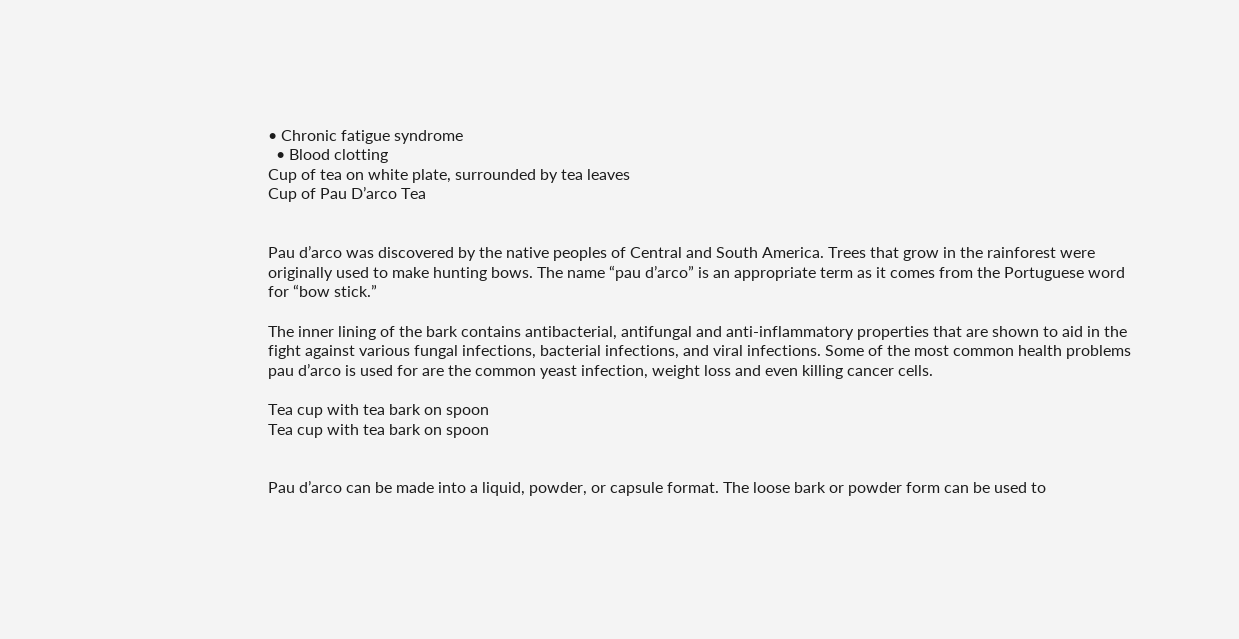• Chronic fatigue syndrome
  • Blood clotting
Cup of tea on white plate, surrounded by tea leaves
Cup of Pau D’arco Tea


Pau d’arco was discovered by the native peoples of Central and South America. Trees that grow in the rainforest were originally used to make hunting bows. The name “pau d’arco” is an appropriate term as it comes from the Portuguese word for “bow stick.”

The inner lining of the bark contains antibacterial, antifungal and anti-inflammatory properties that are shown to aid in the fight against various fungal infections, bacterial infections, and viral infections. Some of the most common health problems pau d’arco is used for are the common yeast infection, weight loss and even killing cancer cells.

Tea cup with tea bark on spoon
Tea cup with tea bark on spoon


Pau d’arco can be made into a liquid, powder, or capsule format. The loose bark or powder form can be used to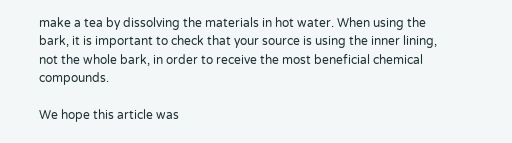make a tea by dissolving the materials in hot water. When using the bark, it is important to check that your source is using the inner lining, not the whole bark, in order to receive the most beneficial chemical compounds.

We hope this article was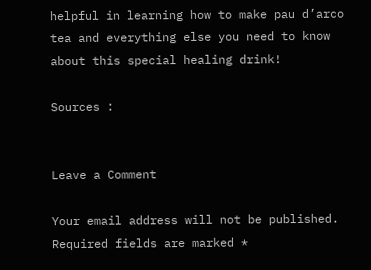helpful in learning how to make pau d’arco tea and everything else you need to know about this special healing drink!

Sources :


Leave a Comment

Your email address will not be published. Required fields are marked *